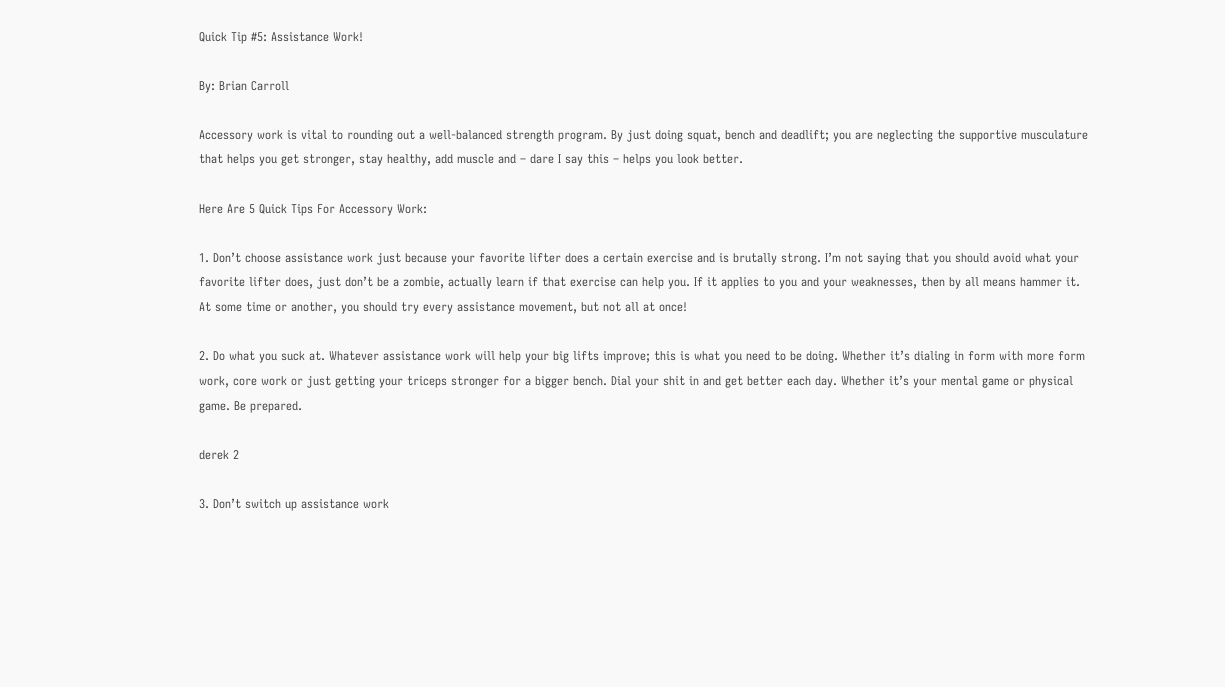Quick Tip #5: Assistance Work!

By: Brian Carroll

Accessory work is vital to rounding out a well-balanced strength program. By just doing squat, bench and deadlift; you are neglecting the supportive musculature that helps you get stronger, stay healthy, add muscle and – dare I say this – helps you look better.

Here Are 5 Quick Tips For Accessory Work:

1. Don’t choose assistance work just because your favorite lifter does a certain exercise and is brutally strong. I’m not saying that you should avoid what your favorite lifter does, just don’t be a zombie, actually learn if that exercise can help you. If it applies to you and your weaknesses, then by all means hammer it. At some time or another, you should try every assistance movement, but not all at once!

2. Do what you suck at. Whatever assistance work will help your big lifts improve; this is what you need to be doing. Whether it’s dialing in form with more form work, core work or just getting your triceps stronger for a bigger bench. Dial your shit in and get better each day. Whether it’s your mental game or physical game. Be prepared.

derek 2

3. Don’t switch up assistance work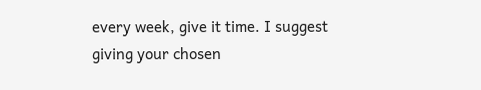every week, give it time. I suggest giving your chosen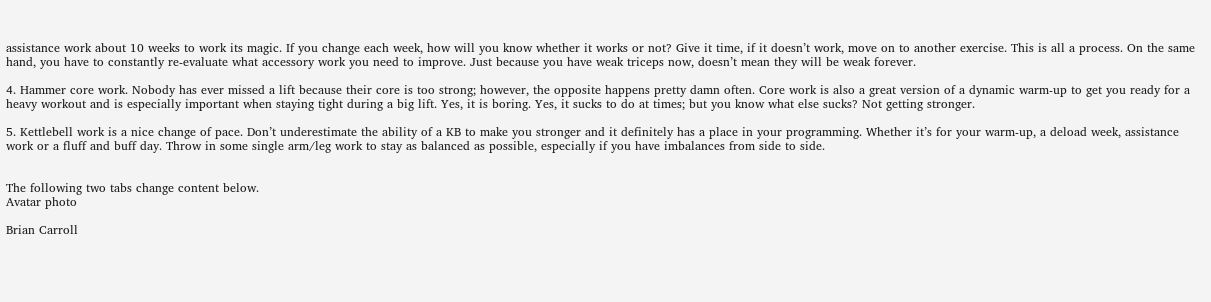assistance work about 10 weeks to work its magic. If you change each week, how will you know whether it works or not? Give it time, if it doesn’t work, move on to another exercise. This is all a process. On the same hand, you have to constantly re-evaluate what accessory work you need to improve. Just because you have weak triceps now, doesn’t mean they will be weak forever.

4. Hammer core work. Nobody has ever missed a lift because their core is too strong; however, the opposite happens pretty damn often. Core work is also a great version of a dynamic warm-up to get you ready for a heavy workout and is especially important when staying tight during a big lift. Yes, it is boring. Yes, it sucks to do at times; but you know what else sucks? Not getting stronger.

5. Kettlebell work is a nice change of pace. Don’t underestimate the ability of a KB to make you stronger and it definitely has a place in your programming. Whether it’s for your warm-up, a deload week, assistance work or a fluff and buff day. Throw in some single arm/leg work to stay as balanced as possible, especially if you have imbalances from side to side.


The following two tabs change content below.
Avatar photo

Brian Carroll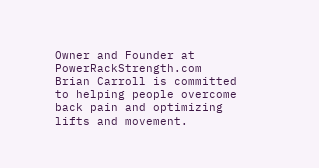Owner and Founder at PowerRackStrength.com
Brian Carroll is committed to helping people overcome back pain and optimizing lifts and movement.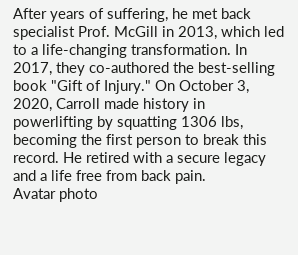After years of suffering, he met back specialist Prof. McGill in 2013, which led to a life-changing transformation. In 2017, they co-authored the best-selling book "Gift of Injury." On October 3, 2020, Carroll made history in powerlifting by squatting 1306 lbs, becoming the first person to break this record. He retired with a secure legacy and a life free from back pain.
Avatar photo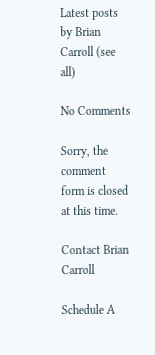Latest posts by Brian Carroll (see all)

No Comments

Sorry, the comment form is closed at this time.

Contact Brian Carroll

Schedule A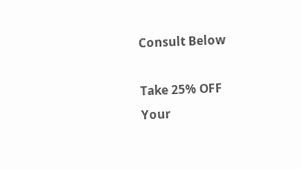Consult Below

Take 25% OFF
Your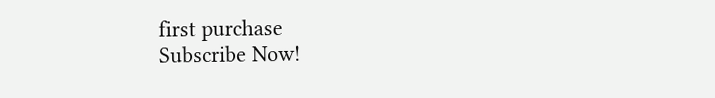first purchase
Subscribe Now!